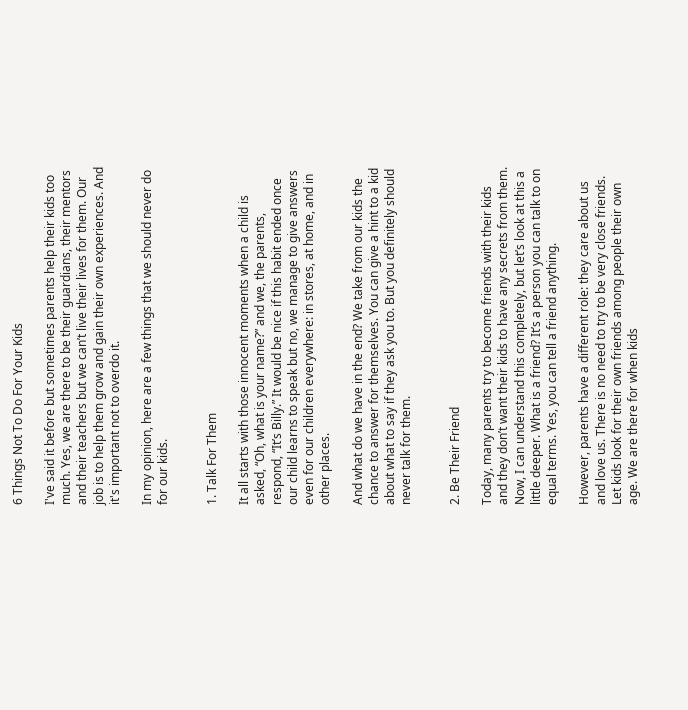6 Things Not To Do For Your Kids

I've said it before but sometimes parents help their kids too much. Yes, we are there to be their guardians, their mentors and their teachers but we can’t live their lives for them. Our job is to help them grow and gain their own experiences. And it's important not to overdo it.

In my opinion, here are a few things that we should never do for our kids.


1. Talk For Them

It all starts with those innocent moments when a child is asked, “Oh, what is your name?” and we, the parents, respond, “It’s Billy.” It would be nice if this habit ended once our child learns to speak but no, we manage to give answers even for our children everywhere: in stores, at home, and in other places.

And what do we have in the end? We take from our kids the chance to answer for themselves. You can give a hint to a kid about what to say if they ask you to. But you definitely should never talk for them.


2. Be Their Friend

Today, many parents try to become friends with their kids and they don’t want their kids to have any secrets from them. Now, I can understand this completely, but let’s look at this a little deeper. What is a friend? It’s a person you can talk to on equal terms. Yes, you can tell a friend anything.

However, parents have a different role: they care about us and love us. There is no need to try to be very close friends. Let kids look for their own friends among people their own age. We are there for when kids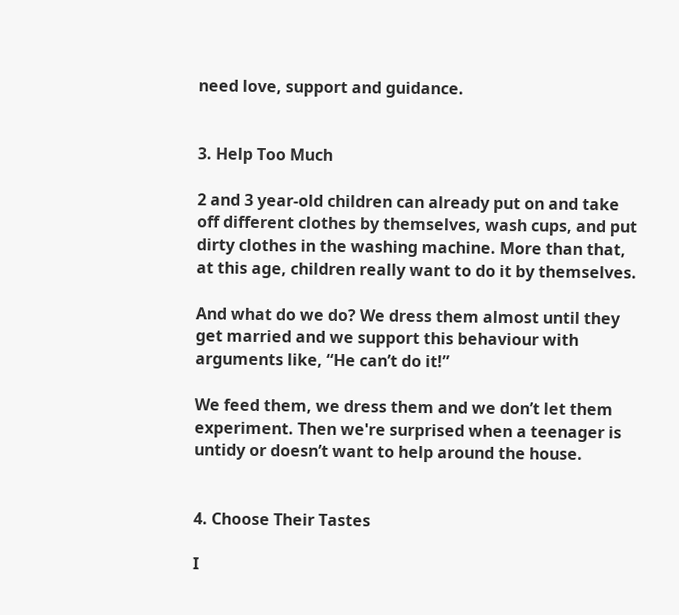need love, support and guidance.


3. Help Too Much

2 and 3 year-old children can already put on and take off different clothes by themselves, wash cups, and put dirty clothes in the washing machine. More than that, at this age, children really want to do it by themselves.

And what do we do? We dress them almost until they get married and we support this behaviour with arguments like, “He can’t do it!”

We feed them, we dress them and we don’t let them experiment. Then we're surprised when a teenager is untidy or doesn’t want to help around the house.


4. Choose Their Tastes

I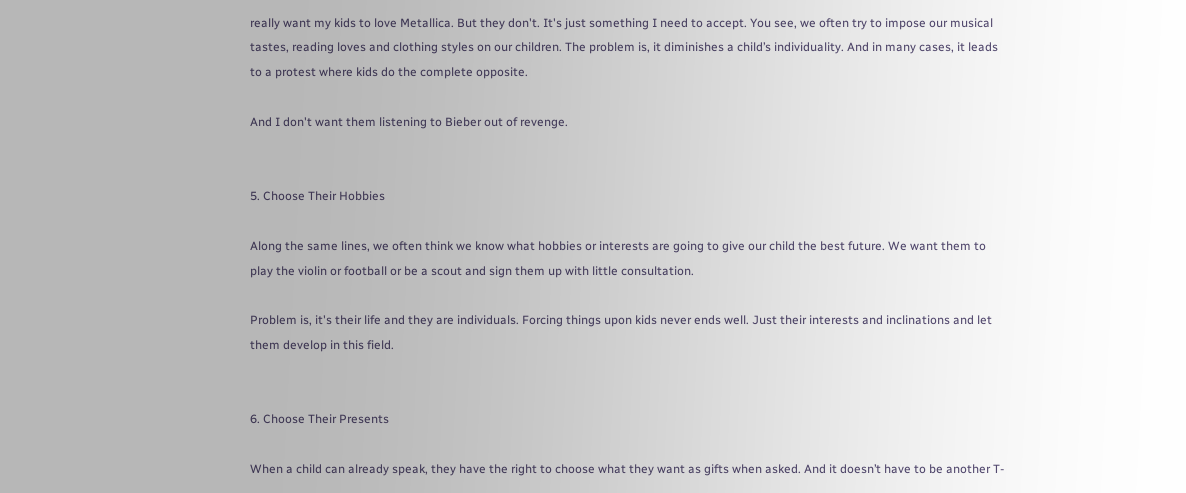really want my kids to love Metallica. But they don't. It's just something I need to accept. You see, we often try to impose our musical tastes, reading loves and clothing styles on our children. The problem is, it diminishes a child’s individuality. And in many cases, it leads to a protest where kids do the complete opposite.

And I don't want them listening to Bieber out of revenge.


5. Choose Their Hobbies

Along the same lines, we often think we know what hobbies or interests are going to give our child the best future. We want them to play the violin or football or be a scout and sign them up with little consultation.

Problem is, it's their life and they are individuals. Forcing things upon kids never ends well. Just their interests and inclinations and let them develop in this field.


6. Choose Their Presents

When a child can already speak, they have the right to choose what they want as gifts when asked. And it doesn’t have to be another T-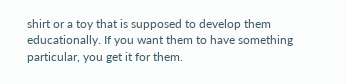shirt or a toy that is supposed to develop them educationally. If you want them to have something particular, you get it for them.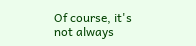Of course, it's not always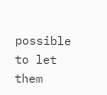possible to let them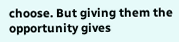choose. But giving them the opportunity gives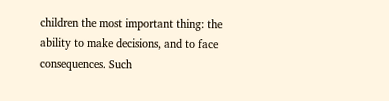children the most important thing: the ability to make decisions, and to face consequences. Such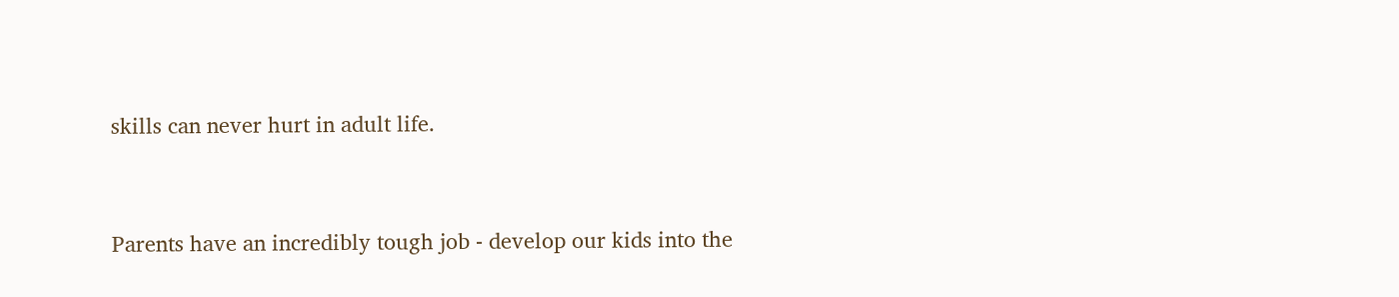skills can never hurt in adult life.


Parents have an incredibly tough job - develop our kids into the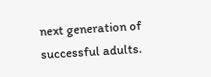next generation of successful adults.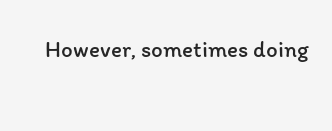However, sometimes doing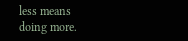less means doing more.